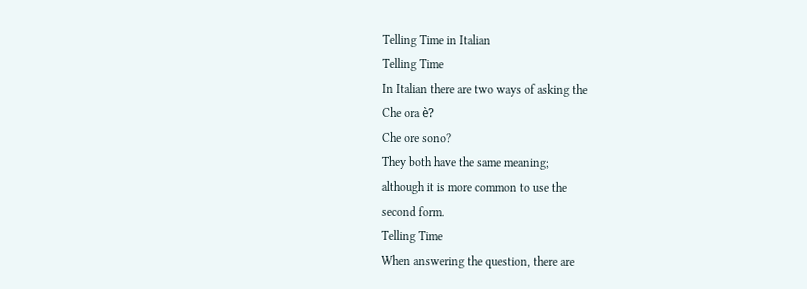Telling Time in Italian
Telling Time
In Italian there are two ways of asking the
Che ora è?
Che ore sono?
They both have the same meaning;
although it is more common to use the
second form.
Telling Time
When answering the question, there are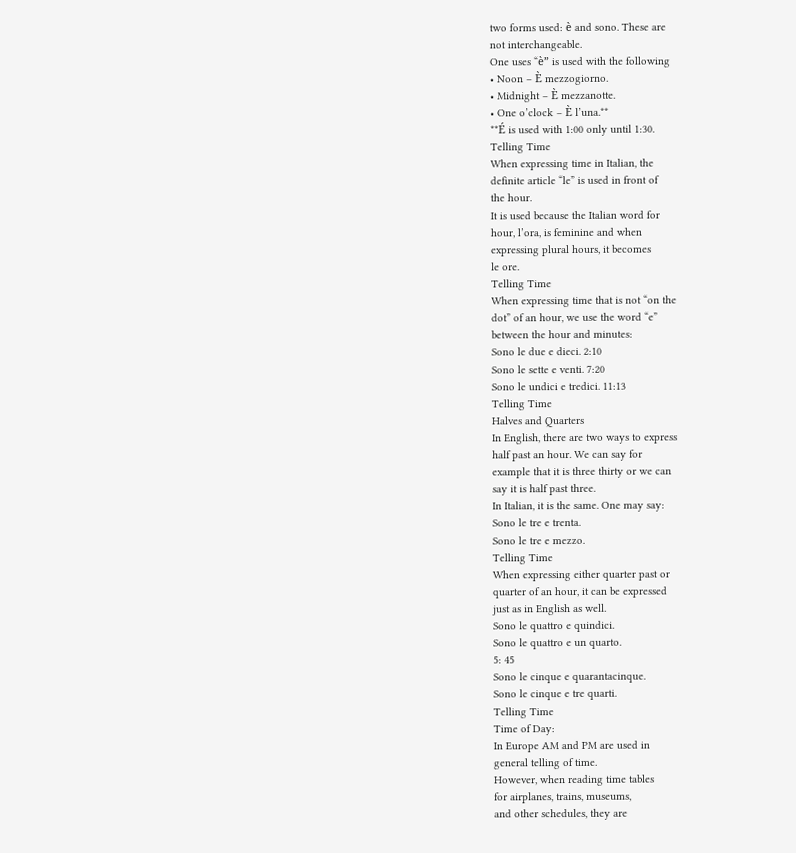two forms used: è and sono. These are
not interchangeable.
One uses “è” is used with the following
• Noon – È mezzogiorno.
• Midnight – È mezzanotte.
• One o’clock – È l’una.**
**É is used with 1:00 only until 1:30.
Telling Time
When expressing time in Italian, the
definite article “le” is used in front of
the hour.
It is used because the Italian word for
hour, l’ora, is feminine and when
expressing plural hours, it becomes
le ore.
Telling Time
When expressing time that is not “on the
dot” of an hour, we use the word “e”
between the hour and minutes:
Sono le due e dieci. 2:10
Sono le sette e venti. 7:20
Sono le undici e tredici. 11:13
Telling Time
Halves and Quarters
In English, there are two ways to express
half past an hour. We can say for
example that it is three thirty or we can
say it is half past three.
In Italian, it is the same. One may say:
Sono le tre e trenta.
Sono le tre e mezzo.
Telling Time
When expressing either quarter past or
quarter of an hour, it can be expressed
just as in English as well.
Sono le quattro e quindici.
Sono le quattro e un quarto.
5: 45
Sono le cinque e quarantacinque.
Sono le cinque e tre quarti.
Telling Time
Time of Day:
In Europe AM and PM are used in
general telling of time.
However, when reading time tables
for airplanes, trains, museums,
and other schedules, they are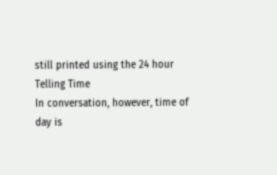still printed using the 24 hour
Telling Time
In conversation, however, time of
day is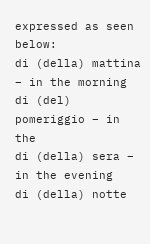expressed as seen below:
di (della) mattina – in the morning
di (del) pomeriggio – in the
di (della) sera – in the evening
di (della) notte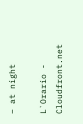– at night

L`Orario - Cloudfront.net